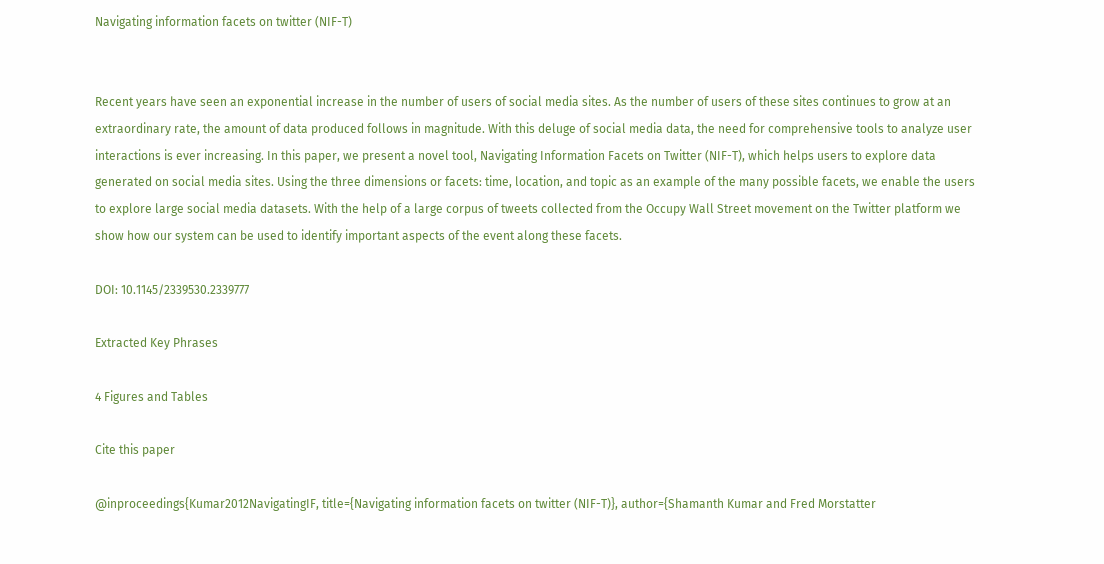Navigating information facets on twitter (NIF-T)


Recent years have seen an exponential increase in the number of users of social media sites. As the number of users of these sites continues to grow at an extraordinary rate, the amount of data produced follows in magnitude. With this deluge of social media data, the need for comprehensive tools to analyze user interactions is ever increasing. In this paper, we present a novel tool, Navigating Information Facets on Twitter (NIF-T), which helps users to explore data generated on social media sites. Using the three dimensions or facets: time, location, and topic as an example of the many possible facets, we enable the users to explore large social media datasets. With the help of a large corpus of tweets collected from the Occupy Wall Street movement on the Twitter platform we show how our system can be used to identify important aspects of the event along these facets.

DOI: 10.1145/2339530.2339777

Extracted Key Phrases

4 Figures and Tables

Cite this paper

@inproceedings{Kumar2012NavigatingIF, title={Navigating information facets on twitter (NIF-T)}, author={Shamanth Kumar and Fred Morstatter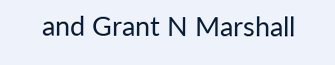and Grant N Marshall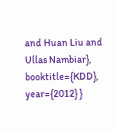and Huan Liu and Ullas Nambiar}, booktitle={KDD}, year={2012} }